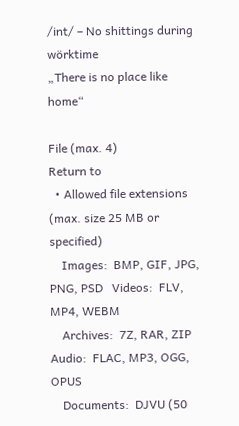/int/ – No shittings during wörktime
„There is no place like home“

File (max. 4)
Return to
  • Allowed file extensions (max. size 25 MB or specified)
    Images:  BMP, GIF, JPG, PNG, PSD   Videos:  FLV, MP4, WEBM
    Archives:  7Z, RAR, ZIP   Audio:  FLAC, MP3, OGG, OPUS
    Documents:  DJVU (50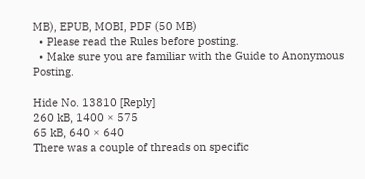MB), EPUB, MOBI, PDF (50 MB)
  • Please read the Rules before posting.
  • Make sure you are familiar with the Guide to Anonymous Posting.

Hide No. 13810 [Reply]
260 kB, 1400 × 575
65 kB, 640 × 640
There was a couple of threads on specific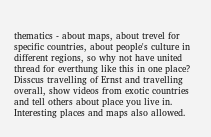thematics - about maps, about trevel for specific countries, about people's culture in different regions, so why not have united thread for everthung like this in one place? Disscus travelling of Ernst and travelling overall, show videos from exotic countries and tell others about place you live in. Interesting places and maps also allowed.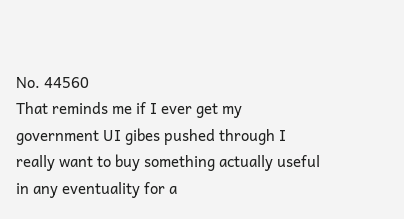No. 44560
That reminds me if I ever get my government UI gibes pushed through I really want to buy something actually useful in any eventuality for a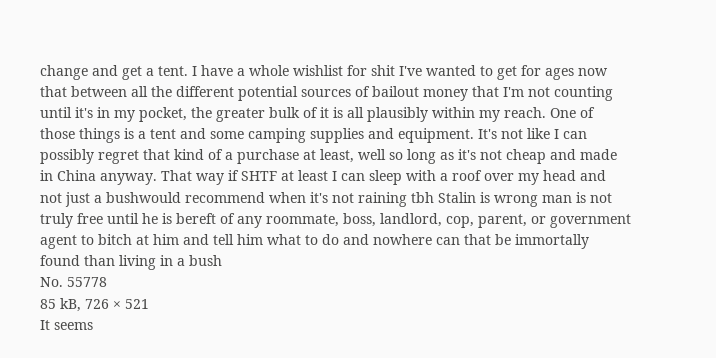change and get a tent. I have a whole wishlist for shit I've wanted to get for ages now that between all the different potential sources of bailout money that I'm not counting until it's in my pocket, the greater bulk of it is all plausibly within my reach. One of those things is a tent and some camping supplies and equipment. It's not like I can possibly regret that kind of a purchase at least, well so long as it's not cheap and made in China anyway. That way if SHTF at least I can sleep with a roof over my head and not just a bushwould recommend when it's not raining tbh Stalin is wrong man is not truly free until he is bereft of any roommate, boss, landlord, cop, parent, or government agent to bitch at him and tell him what to do and nowhere can that be immortally found than living in a bush
No. 55778
85 kB, 726 × 521
It seems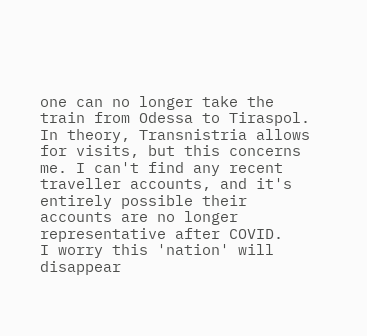one can no longer take the train from Odessa to Tiraspol. In theory, Transnistria allows for visits, but this concerns me. I can't find any recent traveller accounts, and it's entirely possible their accounts are no longer representative after COVID.
I worry this 'nation' will disappear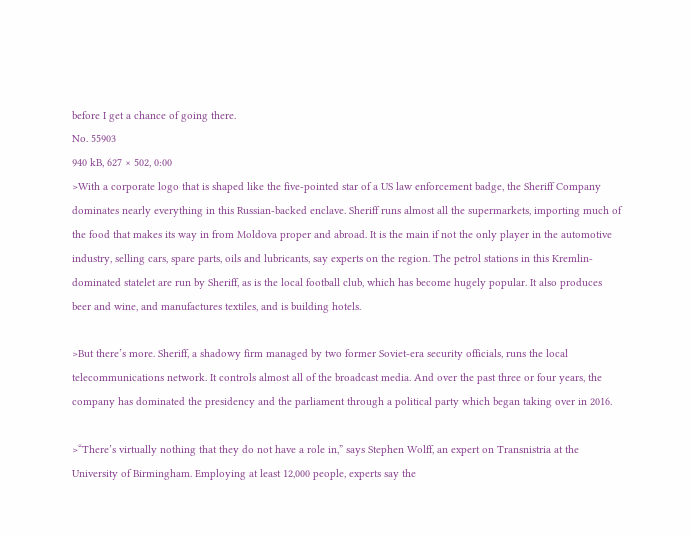before I get a chance of going there.
No. 55903
940 kB, 627 × 502, 0:00
>With a corporate logo that is shaped like the five-pointed star of a US law enforcement badge, the Sheriff Company dominates nearly everything in this Russian-backed enclave. Sheriff runs almost all the supermarkets, importing much of the food that makes its way in from Moldova proper and abroad. It is the main if not the only player in the automotive industry, selling cars, spare parts, oils and lubricants, say experts on the region. The petrol stations in this Kremlin-dominated statelet are run by Sheriff, as is the local football club, which has become hugely popular. It also produces beer and wine, and manufactures textiles, and is building hotels.

>But there’s more. Sheriff, a shadowy firm managed by two former Soviet-era security officials, runs the local telecommunications network. It controls almost all of the broadcast media. And over the past three or four years, the company has dominated the presidency and the parliament through a political party which began taking over in 2016.

>“There’s virtually nothing that they do not have a role in,” says Stephen Wolff, an expert on Transnistria at the University of Birmingham. Employing at least 12,000 people, experts say the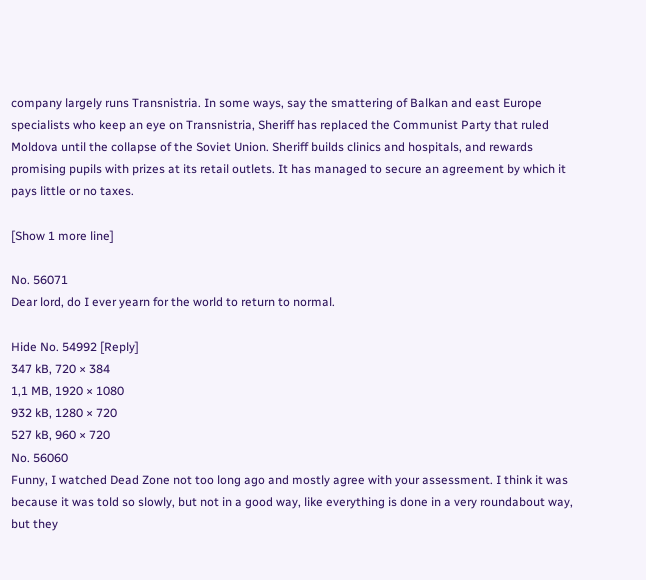company largely runs Transnistria. In some ways, say the smattering of Balkan and east Europe specialists who keep an eye on Transnistria, Sheriff has replaced the Communist Party that ruled Moldova until the collapse of the Soviet Union. Sheriff builds clinics and hospitals, and rewards promising pupils with prizes at its retail outlets. It has managed to secure an agreement by which it pays little or no taxes.

[Show 1 more line]

No. 56071
Dear lord, do I ever yearn for the world to return to normal.

Hide No. 54992 [Reply]
347 kB, 720 × 384
1,1 MB, 1920 × 1080
932 kB, 1280 × 720
527 kB, 960 × 720
No. 56060
Funny, I watched Dead Zone not too long ago and mostly agree with your assessment. I think it was because it was told so slowly, but not in a good way, like everything is done in a very roundabout way, but they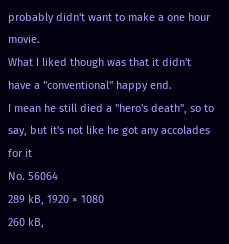probably didn't want to make a one hour movie.
What I liked though was that it didn't have a "conventional" happy end.
I mean he still died a "hero's death", so to say, but it's not like he got any accolades for it
No. 56064
289 kB, 1920 × 1080
260 kB,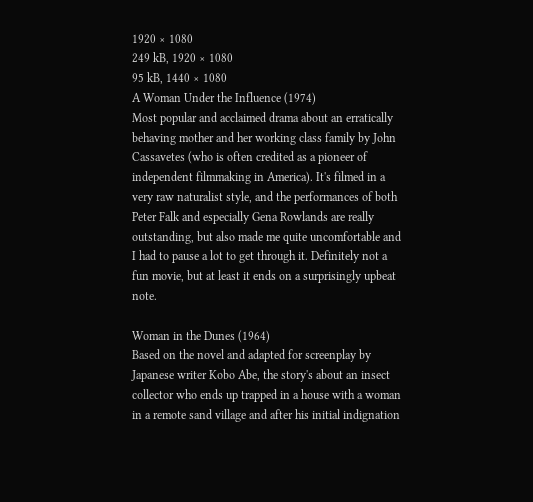1920 × 1080
249 kB, 1920 × 1080
95 kB, 1440 × 1080
A Woman Under the Influence (1974)
Most popular and acclaimed drama about an erratically behaving mother and her working class family by John Cassavetes (who is often credited as a pioneer of independent filmmaking in America). It's filmed in a very raw naturalist style, and the performances of both Peter Falk and especially Gena Rowlands are really outstanding, but also made me quite uncomfortable and I had to pause a lot to get through it. Definitely not a fun movie, but at least it ends on a surprisingly upbeat note.

Woman in the Dunes (1964)
Based on the novel and adapted for screenplay by Japanese writer Kobo Abe, the story's about an insect collector who ends up trapped in a house with a woman in a remote sand village and after his initial indignation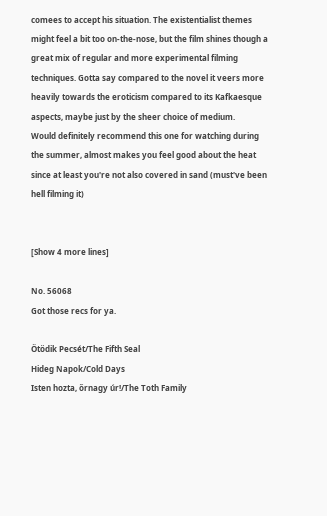comees to accept his situation. The existentialist themes might feel a bit too on-the-nose, but the film shines though a great mix of regular and more experimental filming techniques. Gotta say compared to the novel it veers more heavily towards the eroticism compared to its Kafkaesque aspects, maybe just by the sheer choice of medium.
Would definitely recommend this one for watching during the summer, almost makes you feel good about the heat since at least you're not also covered in sand (must've been hell filming it)


[Show 4 more lines]

No. 56068
Got those recs for ya.

Ötödik Pecsét/The Fifth Seal
Hideg Napok/Cold Days
Isten hozta, őrnagy úr!/The Toth Family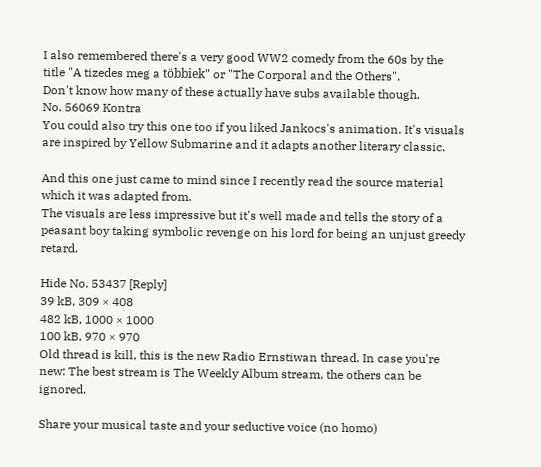I also remembered there's a very good WW2 comedy from the 60s by the title "A tizedes meg a többiek" or "The Corporal and the Others".
Don't know how many of these actually have subs available though.
No. 56069 Kontra
You could also try this one too if you liked Jankocs's animation. It's visuals are inspired by Yellow Submarine and it adapts another literary classic.

And this one just came to mind since I recently read the source material which it was adapted from.
The visuals are less impressive but it's well made and tells the story of a peasant boy taking symbolic revenge on his lord for being an unjust greedy retard.

Hide No. 53437 [Reply]
39 kB, 309 × 408
482 kB, 1000 × 1000
100 kB, 970 × 970
Old thread is kill, this is the new Radio Ernstiwan thread. In case you're new: The best stream is The Weekly Album stream, the others can be ignored.

Share your musical taste and your seductive voice (no homo)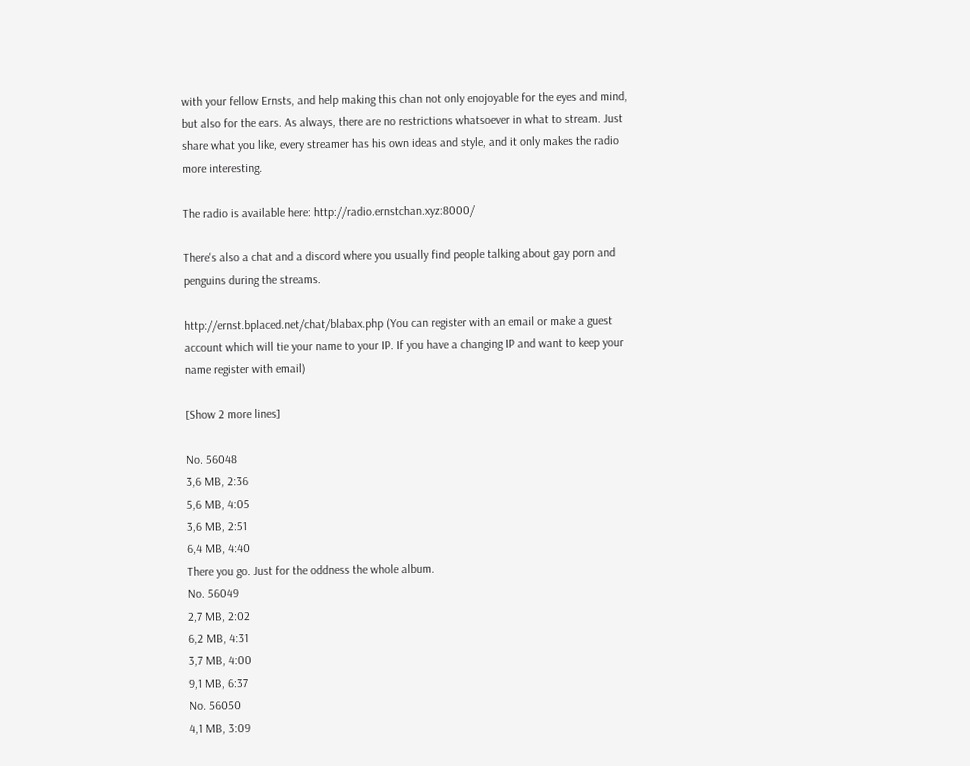with your fellow Ernsts, and help making this chan not only enojoyable for the eyes and mind, but also for the ears. As always, there are no restrictions whatsoever in what to stream. Just share what you like, every streamer has his own ideas and style, and it only makes the radio more interesting.

The radio is available here: http://radio.ernstchan.xyz:8000/

There's also a chat and a discord where you usually find people talking about gay porn and penguins during the streams.

http://ernst.bplaced.net/chat/blabax.php (You can register with an email or make a guest account which will tie your name to your IP. If you have a changing IP and want to keep your name register with email)

[Show 2 more lines]

No. 56048
3,6 MB, 2:36
5,6 MB, 4:05
3,6 MB, 2:51
6,4 MB, 4:40
There you go. Just for the oddness the whole album.
No. 56049
2,7 MB, 2:02
6,2 MB, 4:31
3,7 MB, 4:00
9,1 MB, 6:37
No. 56050
4,1 MB, 3:09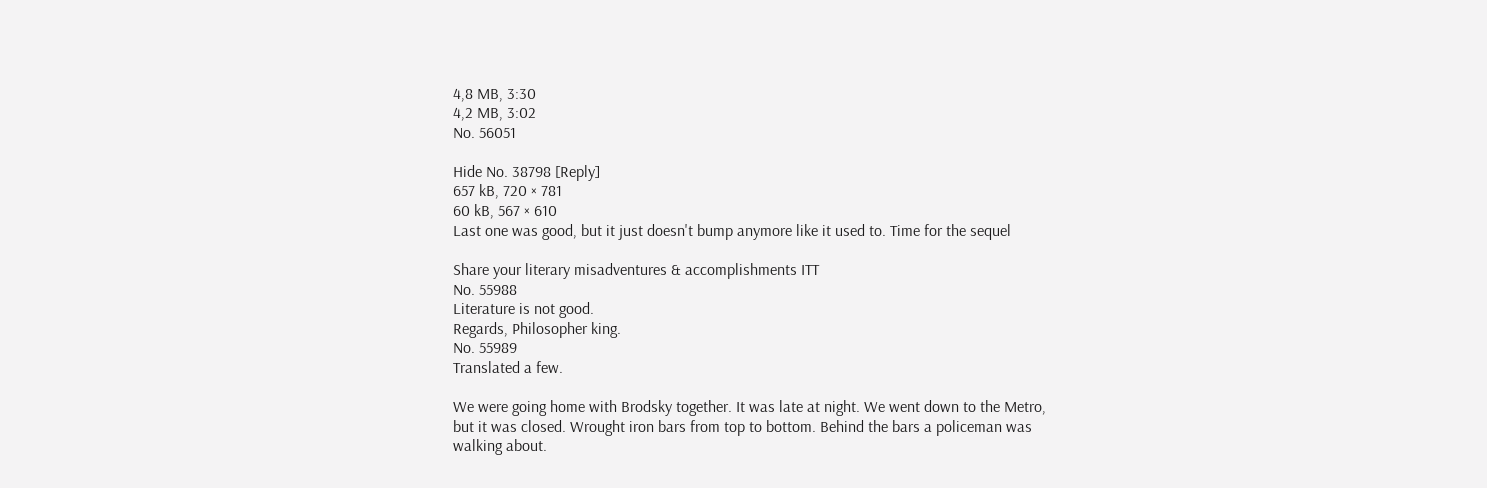4,8 MB, 3:30
4,2 MB, 3:02
No. 56051

Hide No. 38798 [Reply]
657 kB, 720 × 781
60 kB, 567 × 610
Last one was good, but it just doesn't bump anymore like it used to. Time for the sequel

Share your literary misadventures & accomplishments ITT
No. 55988
Literature is not good.
Regards, Philosopher king.
No. 55989
Translated a few.

We were going home with Brodsky together. It was late at night. We went down to the Metro, but it was closed. Wrought iron bars from top to bottom. Behind the bars a policeman was walking about.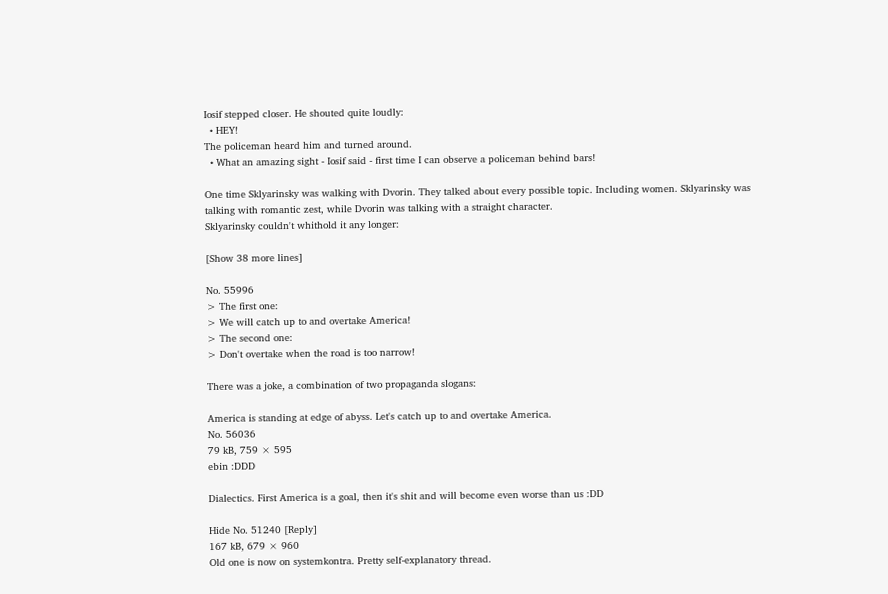Iosif stepped closer. He shouted quite loudly:
  • HEY!
The policeman heard him and turned around.
  • What an amazing sight - Iosif said - first time I can observe a policeman behind bars!

One time Sklyarinsky was walking with Dvorin. They talked about every possible topic. Including women. Sklyarinsky was talking with romantic zest, while Dvorin was talking with a straight character.
Sklyarinsky couldn't whithold it any longer:

[Show 38 more lines]

No. 55996
> The first one:
> We will catch up to and overtake America!
> The second one:
> Don't overtake when the road is too narrow!

There was a joke, a combination of two propaganda slogans:

America is standing at edge of abyss. Let's catch up to and overtake America.
No. 56036
79 kB, 759 × 595
ebin :DDD

Dialectics. First America is a goal, then it's shit and will become even worse than us :DD

Hide No. 51240 [Reply]
167 kB, 679 × 960
Old one is now on systemkontra. Pretty self-explanatory thread.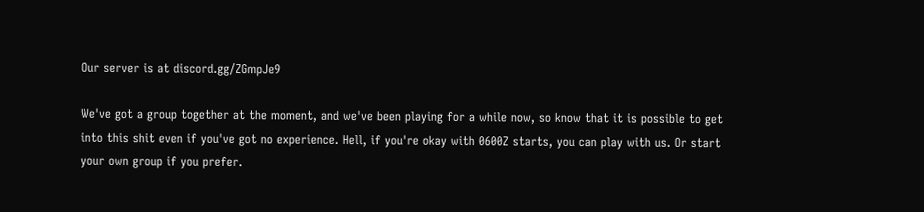Our server is at discord.gg/ZGmpJe9

We've got a group together at the moment, and we've been playing for a while now, so know that it is possible to get into this shit even if you've got no experience. Hell, if you're okay with 0600Z starts, you can play with us. Or start your own group if you prefer.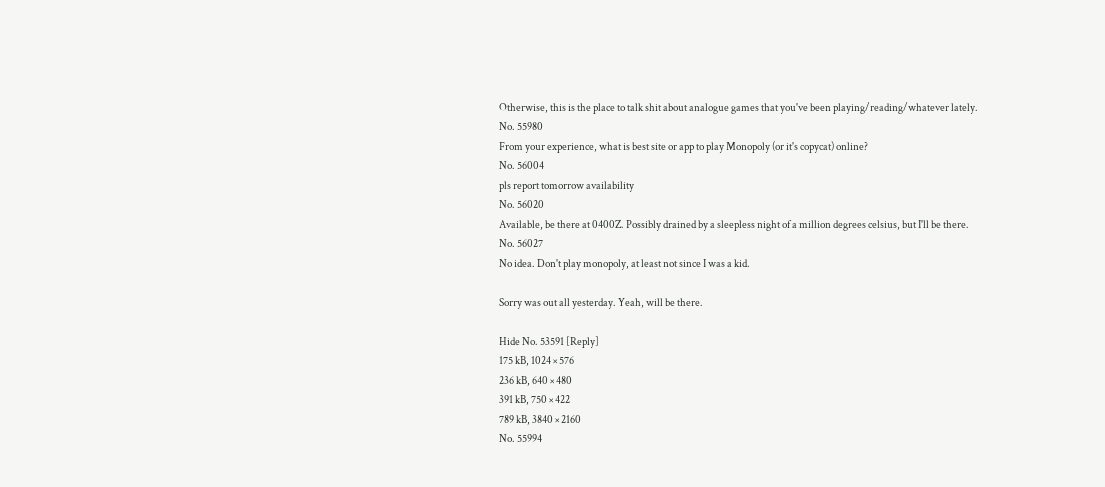Otherwise, this is the place to talk shit about analogue games that you've been playing/reading/whatever lately.
No. 55980
From your experience, what is best site or app to play Monopoly (or it's copycat) online?
No. 56004
pls report tomorrow availability
No. 56020
Available, be there at 0400Z. Possibly drained by a sleepless night of a million degrees celsius, but I'll be there.
No. 56027
No idea. Don't play monopoly, at least not since I was a kid.

Sorry was out all yesterday. Yeah, will be there.

Hide No. 53591 [Reply]
175 kB, 1024 × 576
236 kB, 640 × 480
391 kB, 750 × 422
789 kB, 3840 × 2160
No. 55994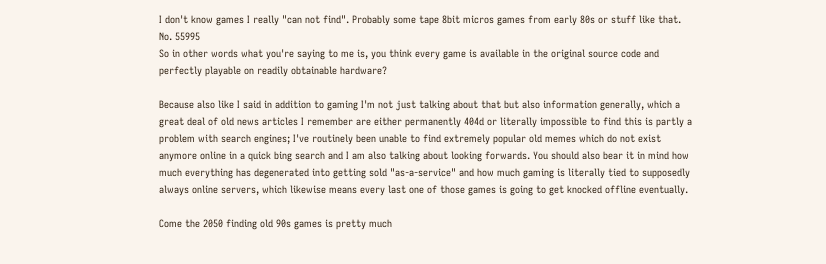I don't know games I really "can not find". Probably some tape 8bit micros games from early 80s or stuff like that.
No. 55995
So in other words what you're saying to me is, you think every game is available in the original source code and perfectly playable on readily obtainable hardware?

Because also like I said in addition to gaming I'm not just talking about that but also information generally, which a great deal of old news articles I remember are either permanently 404d or literally impossible to find this is partly a problem with search engines; I've routinely been unable to find extremely popular old memes which do not exist anymore online in a quick bing search and I am also talking about looking forwards. You should also bear it in mind how much everything has degenerated into getting sold "as-a-service" and how much gaming is literally tied to supposedly always online servers, which likewise means every last one of those games is going to get knocked offline eventually.

Come the 2050 finding old 90s games is pretty much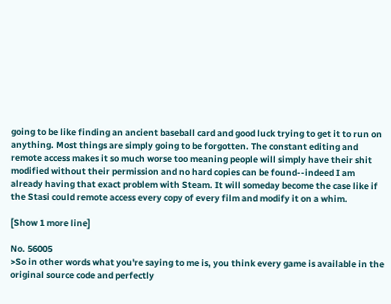going to be like finding an ancient baseball card and good luck trying to get it to run on anything. Most things are simply going to be forgotten. The constant editing and remote access makes it so much worse too meaning people will simply have their shit modified without their permission and no hard copies can be found--indeed I am already having that exact problem with Steam. It will someday become the case like if the Stasi could remote access every copy of every film and modify it on a whim.

[Show 1 more line]

No. 56005
>So in other words what you're saying to me is, you think every game is available in the original source code and perfectly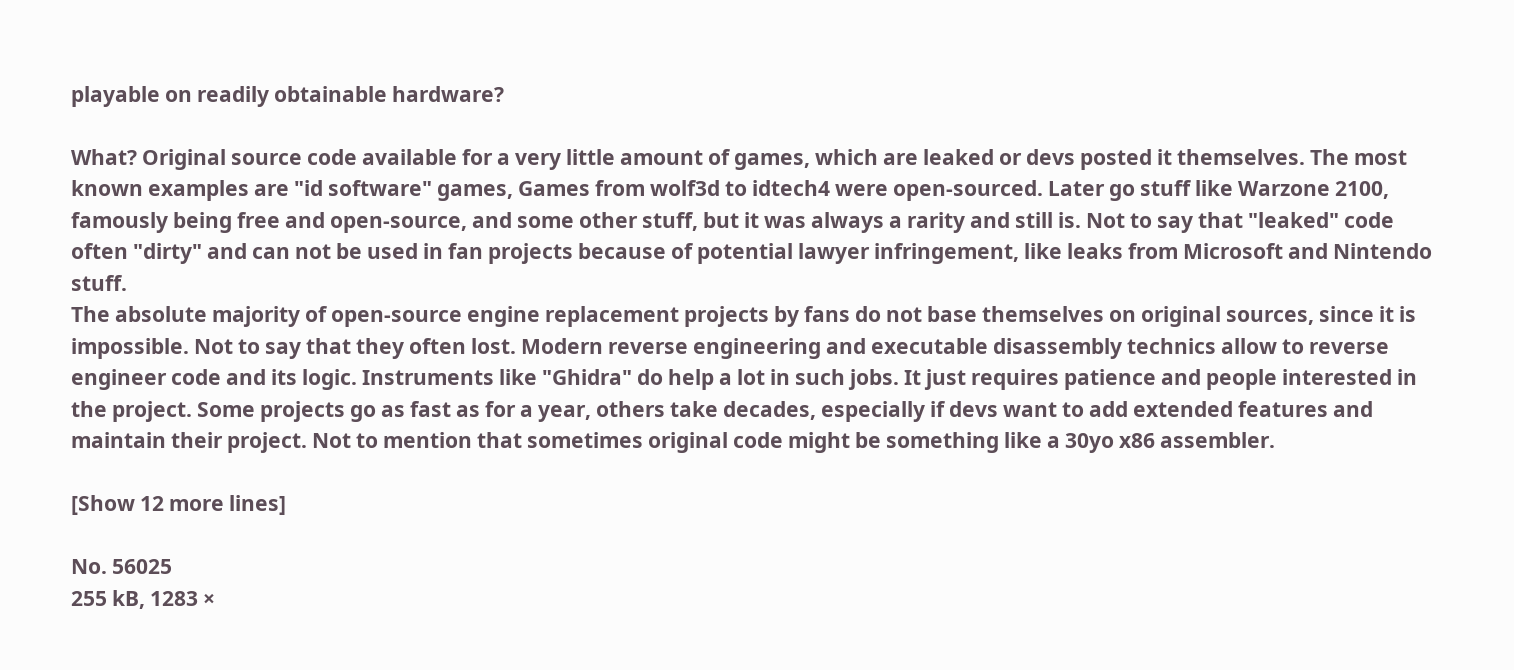playable on readily obtainable hardware?

What? Original source code available for a very little amount of games, which are leaked or devs posted it themselves. The most known examples are "id software" games, Games from wolf3d to idtech4 were open-sourced. Later go stuff like Warzone 2100, famously being free and open-source, and some other stuff, but it was always a rarity and still is. Not to say that "leaked" code often "dirty" and can not be used in fan projects because of potential lawyer infringement, like leaks from Microsoft and Nintendo stuff.
The absolute majority of open-source engine replacement projects by fans do not base themselves on original sources, since it is impossible. Not to say that they often lost. Modern reverse engineering and executable disassembly technics allow to reverse engineer code and its logic. Instruments like "Ghidra" do help a lot in such jobs. It just requires patience and people interested in the project. Some projects go as fast as for a year, others take decades, especially if devs want to add extended features and maintain their project. Not to mention that sometimes original code might be something like a 30yo x86 assembler.

[Show 12 more lines]

No. 56025
255 kB, 1283 ×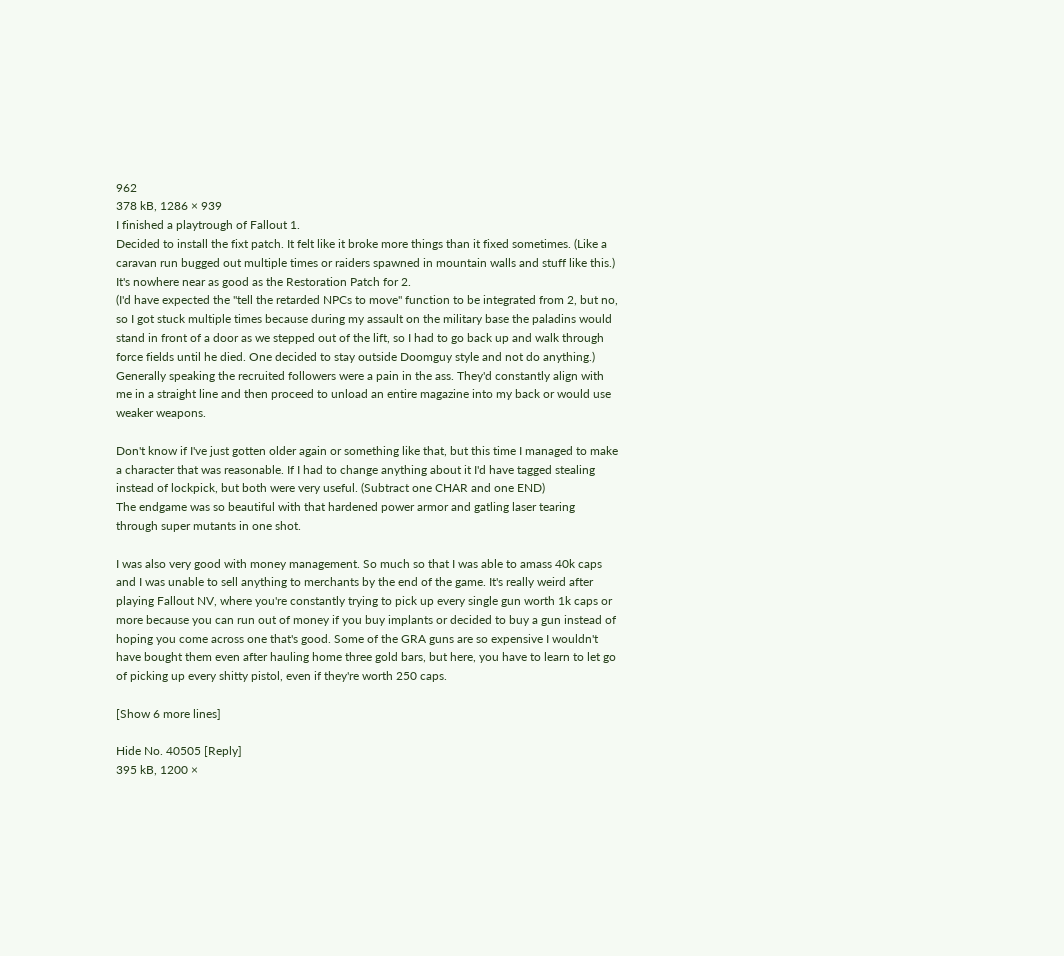962
378 kB, 1286 × 939
I finished a playtrough of Fallout 1.
Decided to install the fixt patch. It felt like it broke more things than it fixed sometimes. (Like a caravan run bugged out multiple times or raiders spawned in mountain walls and stuff like this.) It's nowhere near as good as the Restoration Patch for 2.
(I'd have expected the "tell the retarded NPCs to move" function to be integrated from 2, but no, so I got stuck multiple times because during my assault on the military base the paladins would stand in front of a door as we stepped out of the lift, so I had to go back up and walk through force fields until he died. One decided to stay outside Doomguy style and not do anything.)
Generally speaking the recruited followers were a pain in the ass. They'd constantly align with me in a straight line and then proceed to unload an entire magazine into my back or would use weaker weapons.

Don't know if I've just gotten older again or something like that, but this time I managed to make a character that was reasonable. If I had to change anything about it I'd have tagged stealing instead of lockpick, but both were very useful. (Subtract one CHAR and one END)
The endgame was so beautiful with that hardened power armor and gatling laser tearing through super mutants in one shot.

I was also very good with money management. So much so that I was able to amass 40k caps and I was unable to sell anything to merchants by the end of the game. It's really weird after playing Fallout NV, where you're constantly trying to pick up every single gun worth 1k caps or more because you can run out of money if you buy implants or decided to buy a gun instead of hoping you come across one that's good. Some of the GRA guns are so expensive I wouldn't have bought them even after hauling home three gold bars, but here, you have to learn to let go of picking up every shitty pistol, even if they're worth 250 caps.

[Show 6 more lines]

Hide No. 40505 [Reply]
395 kB, 1200 ×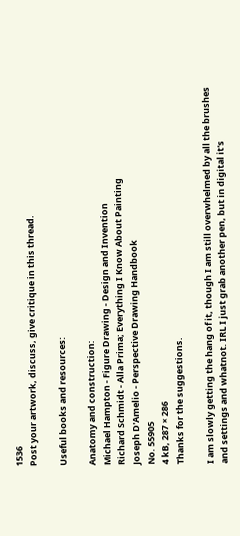1536
Post your artwork, discuss, give critique in this thread.

Useful books and resources:

Anatomy and construction:
Michael Hampton - Figure Drawing - Design and Invention
Richard Schmidt - Alla Prima; Everything I Know About Painting
Joseph D'Amelio - Perspective Drawing Handbook
No. 55905
4 kB, 287 × 286
Thanks for the suggestions.

I am slowly getting the hang of it, though I am still overwhelmed by all the brushes and settings and whatnot. IRL I just grab another pen, but in digital it's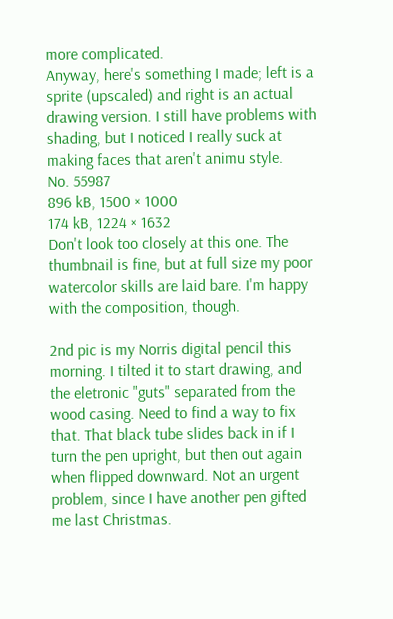more complicated.
Anyway, here's something I made; left is a sprite (upscaled) and right is an actual drawing version. I still have problems with shading, but I noticed I really suck at making faces that aren't animu style.
No. 55987
896 kB, 1500 × 1000
174 kB, 1224 × 1632
Don't look too closely at this one. The thumbnail is fine, but at full size my poor watercolor skills are laid bare. I'm happy with the composition, though.

2nd pic is my Norris digital pencil this morning. I tilted it to start drawing, and the eletronic "guts" separated from the wood casing. Need to find a way to fix that. That black tube slides back in if I turn the pen upright, but then out again when flipped downward. Not an urgent problem, since I have another pen gifted me last Christmas.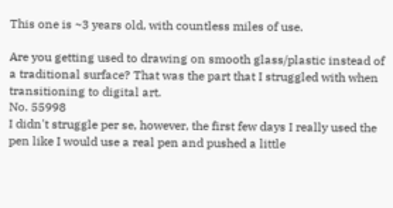This one is ~3 years old, with countless miles of use.

Are you getting used to drawing on smooth glass/plastic instead of a traditional surface? That was the part that I struggled with when transitioning to digital art.
No. 55998
I didn't struggle per se, however, the first few days I really used the pen like I would use a real pen and pushed a little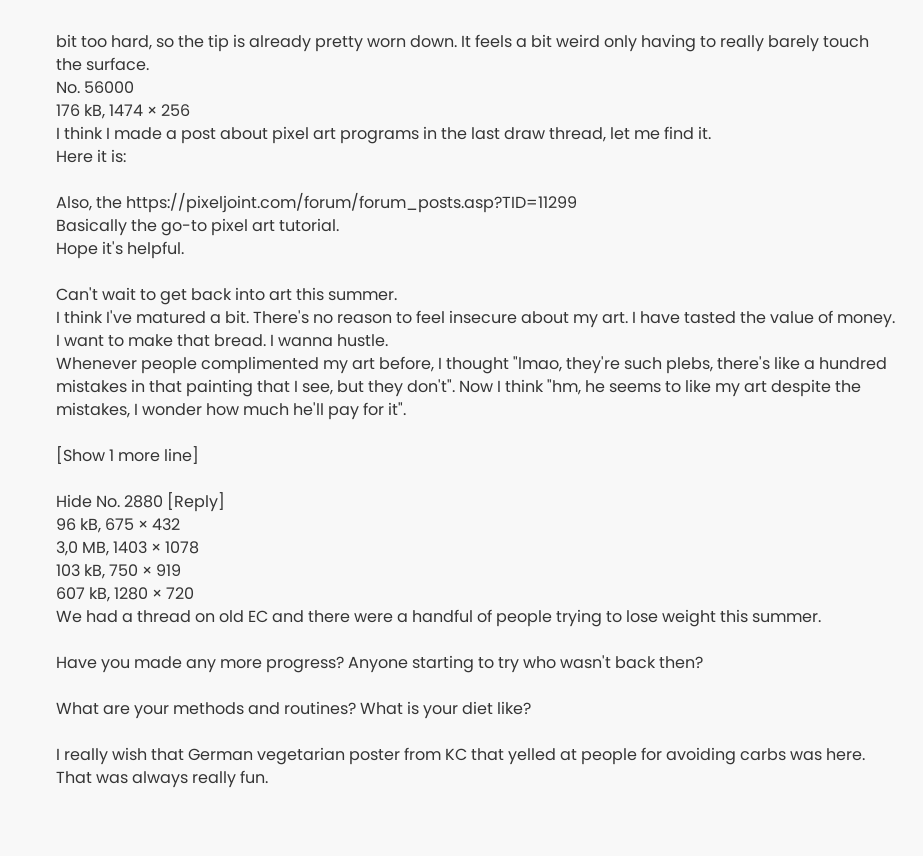bit too hard, so the tip is already pretty worn down. It feels a bit weird only having to really barely touch the surface.
No. 56000
176 kB, 1474 × 256
I think I made a post about pixel art programs in the last draw thread, let me find it.
Here it is:

Also, the https://pixeljoint.com/forum/forum_posts.asp?TID=11299
Basically the go-to pixel art tutorial.
Hope it's helpful.

Can't wait to get back into art this summer.
I think I've matured a bit. There's no reason to feel insecure about my art. I have tasted the value of money. I want to make that bread. I wanna hustle.
Whenever people complimented my art before, I thought "lmao, they're such plebs, there's like a hundred mistakes in that painting that I see, but they don't". Now I think "hm, he seems to like my art despite the mistakes, I wonder how much he'll pay for it".

[Show 1 more line]

Hide No. 2880 [Reply]
96 kB, 675 × 432
3,0 MB, 1403 × 1078
103 kB, 750 × 919
607 kB, 1280 × 720
We had a thread on old EC and there were a handful of people trying to lose weight this summer.

Have you made any more progress? Anyone starting to try who wasn't back then?

What are your methods and routines? What is your diet like?

I really wish that German vegetarian poster from KC that yelled at people for avoiding carbs was here. That was always really fun.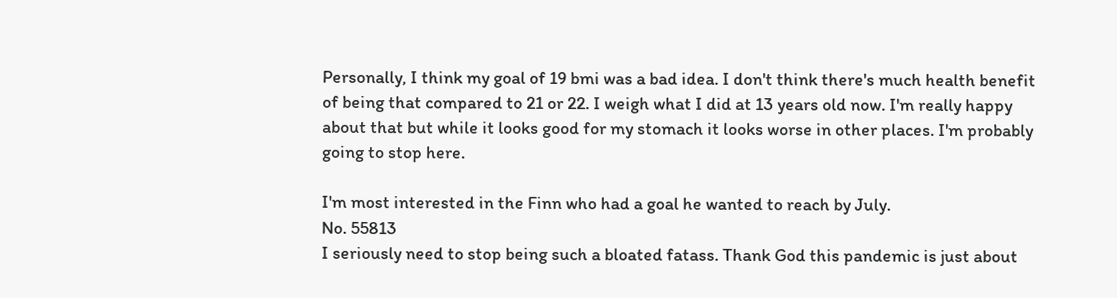Personally, I think my goal of 19 bmi was a bad idea. I don't think there's much health benefit of being that compared to 21 or 22. I weigh what I did at 13 years old now. I'm really happy about that but while it looks good for my stomach it looks worse in other places. I'm probably going to stop here.

I'm most interested in the Finn who had a goal he wanted to reach by July.
No. 55813
I seriously need to stop being such a bloated fatass. Thank God this pandemic is just about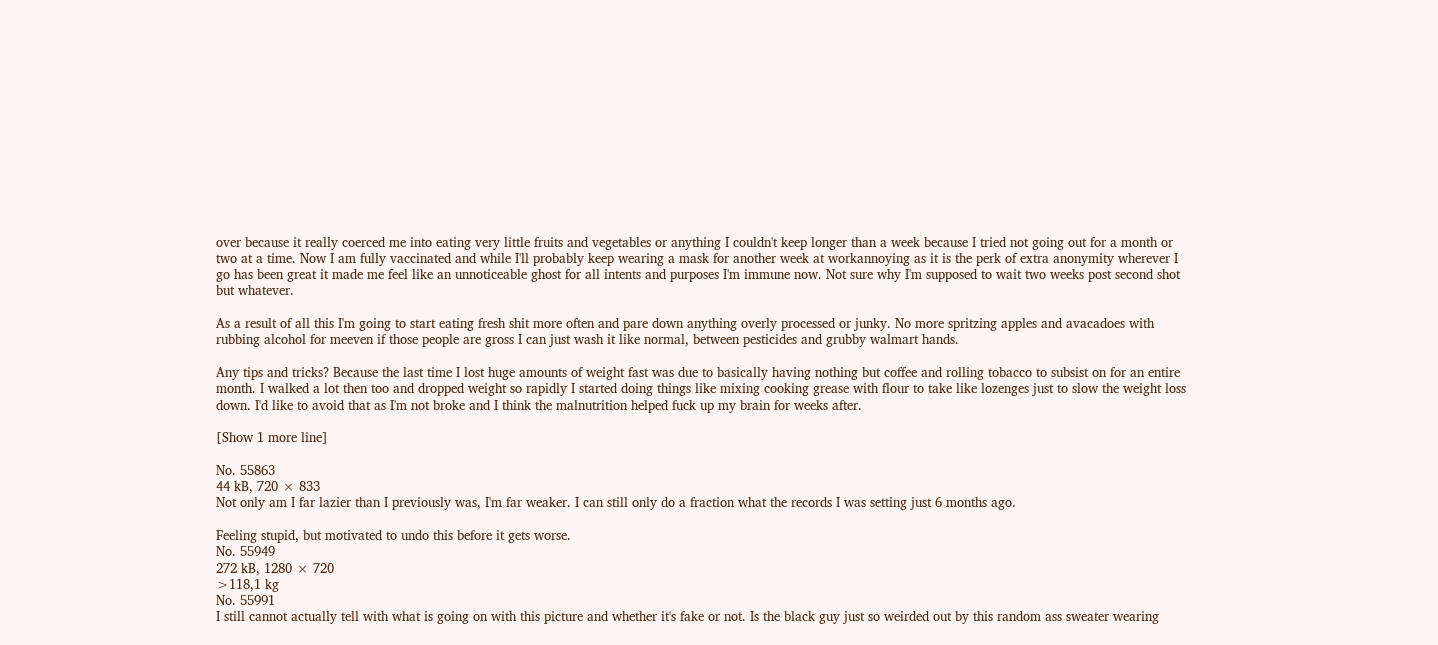over because it really coerced me into eating very little fruits and vegetables or anything I couldn't keep longer than a week because I tried not going out for a month or two at a time. Now I am fully vaccinated and while I'll probably keep wearing a mask for another week at workannoying as it is the perk of extra anonymity wherever I go has been great it made me feel like an unnoticeable ghost for all intents and purposes I'm immune now. Not sure why I'm supposed to wait two weeks post second shot but whatever.

As a result of all this I'm going to start eating fresh shit more often and pare down anything overly processed or junky. No more spritzing apples and avacadoes with rubbing alcohol for meeven if those people are gross I can just wash it like normal, between pesticides and grubby walmart hands.

Any tips and tricks? Because the last time I lost huge amounts of weight fast was due to basically having nothing but coffee and rolling tobacco to subsist on for an entire month. I walked a lot then too and dropped weight so rapidly I started doing things like mixing cooking grease with flour to take like lozenges just to slow the weight loss down. I'd like to avoid that as I'm not broke and I think the malnutrition helped fuck up my brain for weeks after.

[Show 1 more line]

No. 55863
44 kB, 720 × 833
Not only am I far lazier than I previously was, I'm far weaker. I can still only do a fraction what the records I was setting just 6 months ago.

Feeling stupid, but motivated to undo this before it gets worse.
No. 55949
272 kB, 1280 × 720
>118,1 kg
No. 55991
I still cannot actually tell with what is going on with this picture and whether it's fake or not. Is the black guy just so weirded out by this random ass sweater wearing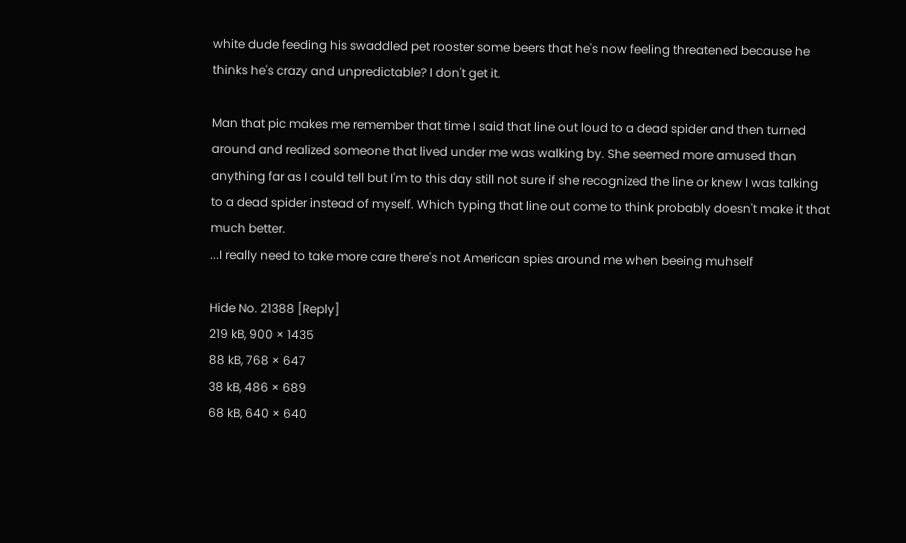white dude feeding his swaddled pet rooster some beers that he's now feeling threatened because he thinks he's crazy and unpredictable? I don't get it.

Man that pic makes me remember that time I said that line out loud to a dead spider and then turned around and realized someone that lived under me was walking by. She seemed more amused than anything far as I could tell but I'm to this day still not sure if she recognized the line or knew I was talking to a dead spider instead of myself. Which typing that line out come to think probably doesn't make it that much better.
...I really need to take more care there's not American spies around me when beeing muhself

Hide No. 21388 [Reply]
219 kB, 900 × 1435
88 kB, 768 × 647
38 kB, 486 × 689
68 kB, 640 × 640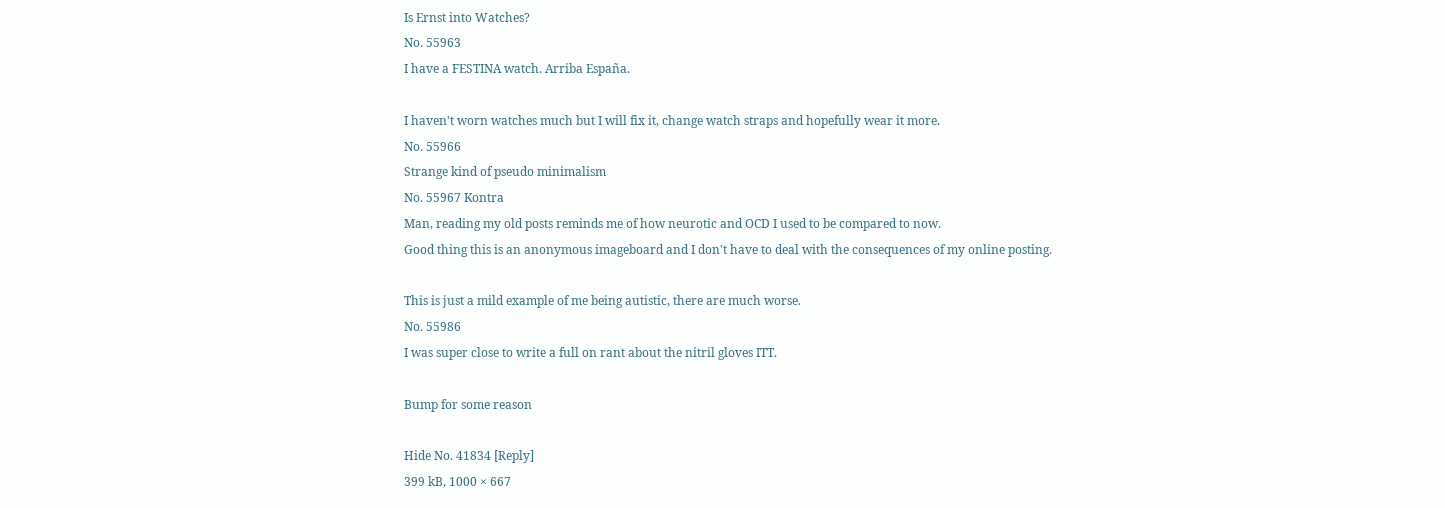Is Ernst into Watches?
No. 55963
I have a FESTINA watch. Arriba España.

I haven't worn watches much but I will fix it, change watch straps and hopefully wear it more.
No. 55966
Strange kind of pseudo minimalism
No. 55967 Kontra
Man, reading my old posts reminds me of how neurotic and OCD I used to be compared to now.
Good thing this is an anonymous imageboard and I don't have to deal with the consequences of my online posting.

This is just a mild example of me being autistic, there are much worse.
No. 55986
I was super close to write a full on rant about the nitril gloves ITT.

Bump for some reason

Hide No. 41834 [Reply]
399 kB, 1000 × 667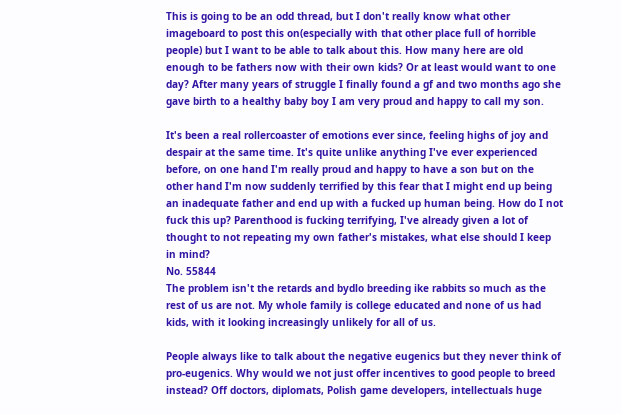This is going to be an odd thread, but I don't really know what other imageboard to post this on(especially with that other place full of horrible people) but I want to be able to talk about this. How many here are old enough to be fathers now with their own kids? Or at least would want to one day? After many years of struggle I finally found a gf and two months ago she gave birth to a healthy baby boy I am very proud and happy to call my son.

It's been a real rollercoaster of emotions ever since, feeling highs of joy and despair at the same time. It's quite unlike anything I've ever experienced before, on one hand I'm really proud and happy to have a son but on the other hand I'm now suddenly terrified by this fear that I might end up being an inadequate father and end up with a fucked up human being. How do I not fuck this up? Parenthood is fucking terrifying, I've already given a lot of thought to not repeating my own father's mistakes, what else should I keep in mind?
No. 55844
The problem isn't the retards and bydlo breeding ike rabbits so much as the rest of us are not. My whole family is college educated and none of us had kids, with it looking increasingly unlikely for all of us.

People always like to talk about the negative eugenics but they never think of pro-eugenics. Why would we not just offer incentives to good people to breed instead? Off doctors, diplomats, Polish game developers, intellectuals huge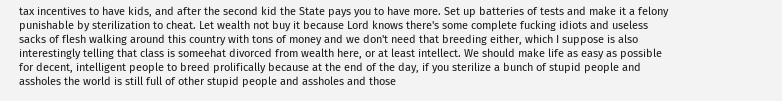tax incentives to have kids, and after the second kid the State pays you to have more. Set up batteries of tests and make it a felony punishable by sterilization to cheat. Let wealth not buy it because Lord knows there's some complete fucking idiots and useless sacks of flesh walking around this country with tons of money and we don't need that breeding either, which I suppose is also interestingly telling that class is someehat divorced from wealth here, or at least intellect. We should make life as easy as possible for decent, intelligent people to breed prolifically because at the end of the day, if you sterilize a bunch of stupid people and assholes the world is still full of other stupid people and assholes and those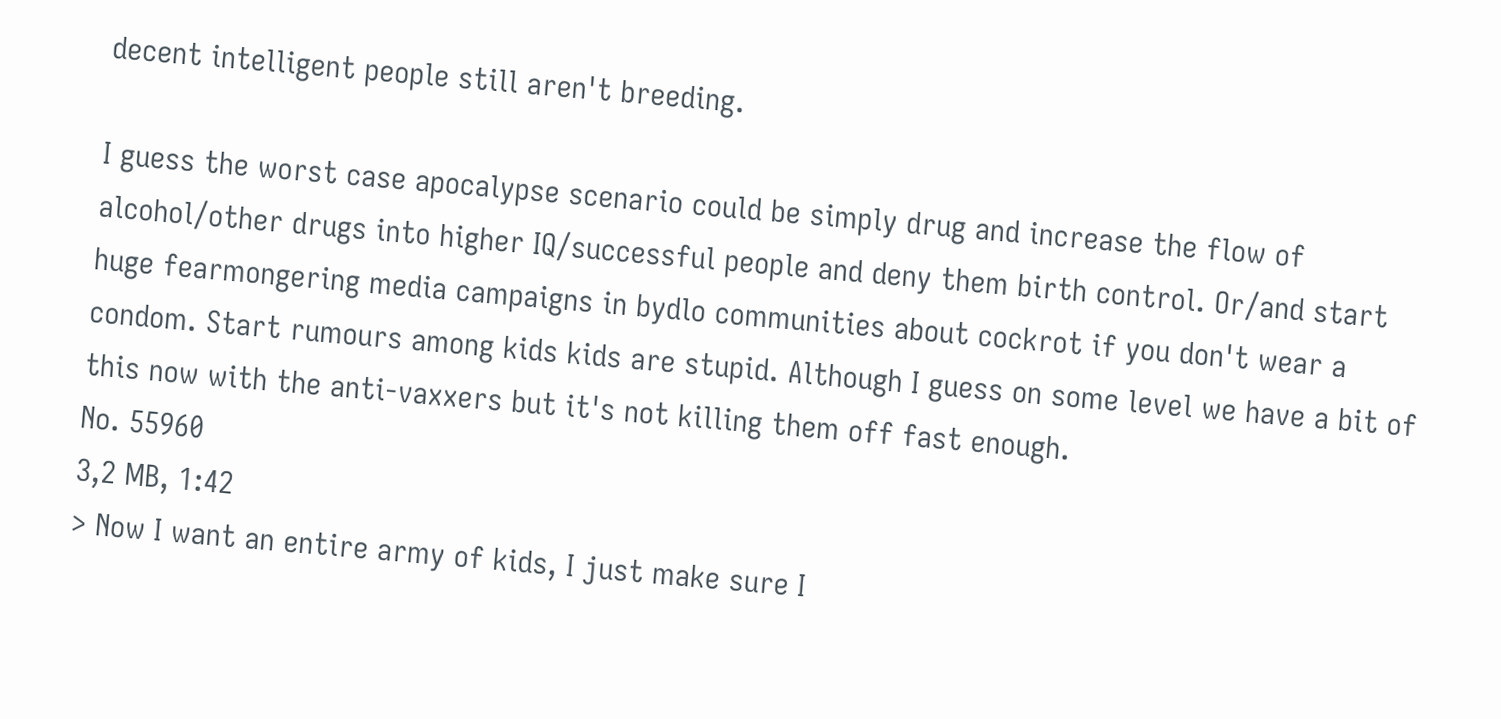decent intelligent people still aren't breeding.

I guess the worst case apocalypse scenario could be simply drug and increase the flow of alcohol/other drugs into higher IQ/successful people and deny them birth control. Or/and start huge fearmongering media campaigns in bydlo communities about cockrot if you don't wear a condom. Start rumours among kids kids are stupid. Although I guess on some level we have a bit of this now with the anti-vaxxers but it's not killing them off fast enough.
No. 55960
3,2 MB, 1:42
> Now I want an entire army of kids, I just make sure I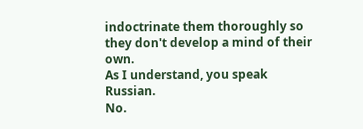indoctrinate them thoroughly so they don't develop a mind of their own.
As I understand, you speak Russian.
No.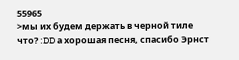55965
>мы их будем держать в черной тиле
что? :DD а хорошая песня, спасибо Эрнст